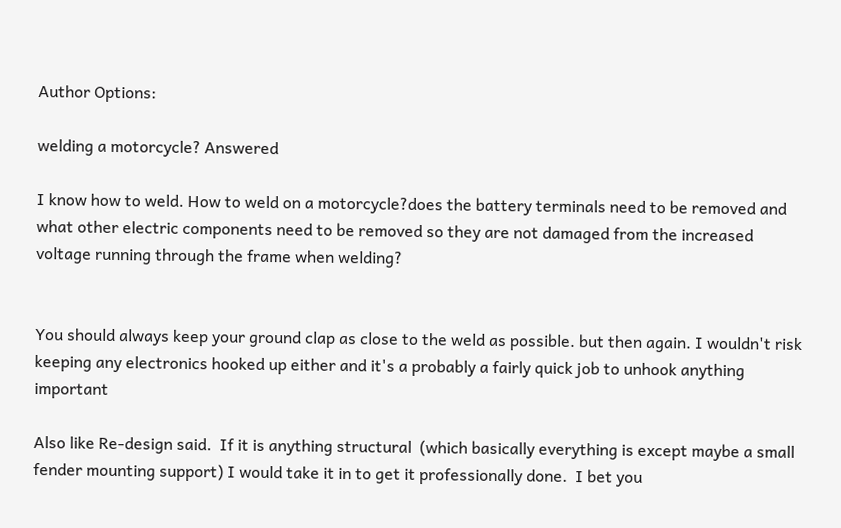Author Options:

welding a motorcycle? Answered

I know how to weld. How to weld on a motorcycle?does the battery terminals need to be removed and what other electric components need to be removed so they are not damaged from the increased voltage running through the frame when welding?


You should always keep your ground clap as close to the weld as possible. but then again. I wouldn't risk keeping any electronics hooked up either and it's a probably a fairly quick job to unhook anything important

Also like Re-design said.  If it is anything structural  (which basically everything is except maybe a small fender mounting support) I would take it in to get it professionally done.  I bet you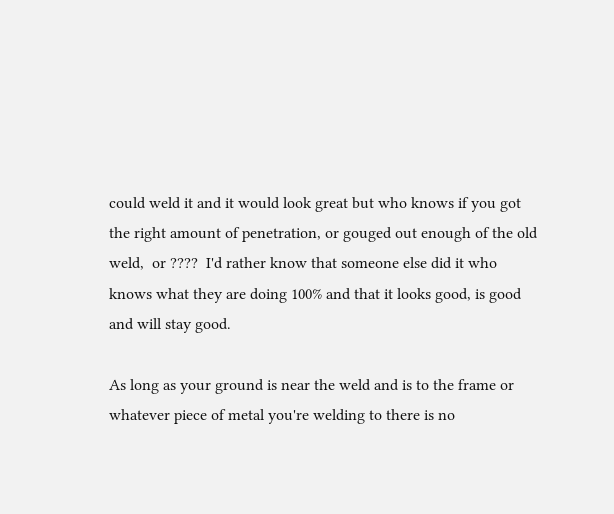could weld it and it would look great but who knows if you got the right amount of penetration, or gouged out enough of the old weld,  or ????  I'd rather know that someone else did it who knows what they are doing 100% and that it looks good, is good and will stay good.

As long as your ground is near the weld and is to the frame or whatever piece of metal you're welding to there is no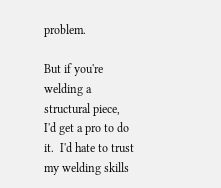problem.

But if you're welding a structural piece, I'd get a pro to do it.  I'd hate to trust my welding skills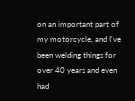on an important part of my motorcycle, and I've been welding things for over 40 years and even had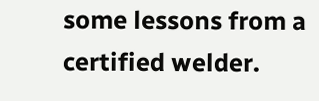some lessons from a certified welder.